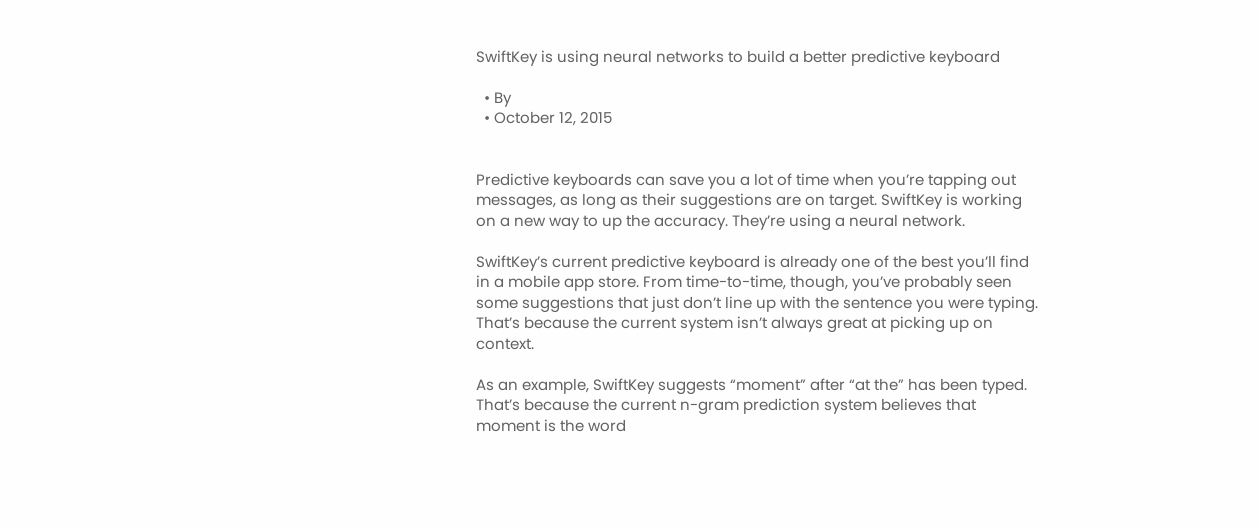SwiftKey is using neural networks to build a better predictive keyboard

  • By
  • October 12, 2015


Predictive keyboards can save you a lot of time when you’re tapping out messages, as long as their suggestions are on target. SwiftKey is working on a new way to up the accuracy. They’re using a neural network.

SwiftKey’s current predictive keyboard is already one of the best you’ll find in a mobile app store. From time-to-time, though, you’ve probably seen some suggestions that just don’t line up with the sentence you were typing. That’s because the current system isn’t always great at picking up on context.

As an example, SwiftKey suggests “moment” after “at the” has been typed. That’s because the current n-gram prediction system believes that moment is the word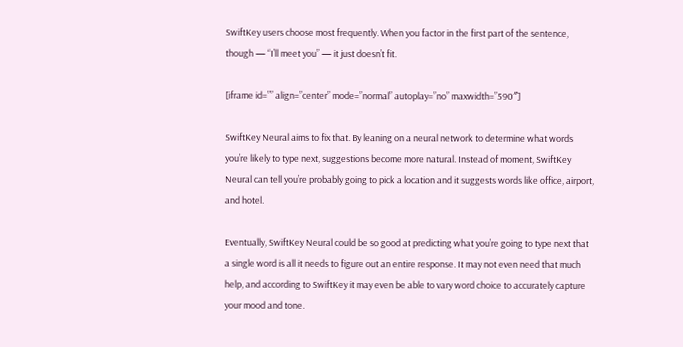SwiftKey users choose most frequently. When you factor in the first part of the sentence, though — “I’ll meet you” — it just doesn’t fit.

[iframe id=”” align=”center” mode=”normal” autoplay=”no” maxwidth=”590″]

SwiftKey Neural aims to fix that. By leaning on a neural network to determine what words you’re likely to type next, suggestions become more natural. Instead of moment, SwiftKey Neural can tell you’re probably going to pick a location and it suggests words like office, airport, and hotel.

Eventually, SwiftKey Neural could be so good at predicting what you’re going to type next that a single word is all it needs to figure out an entire response. It may not even need that much help, and according to SwiftKey it may even be able to vary word choice to accurately capture your mood and tone.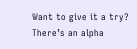Want to give it a try? There’s an alpha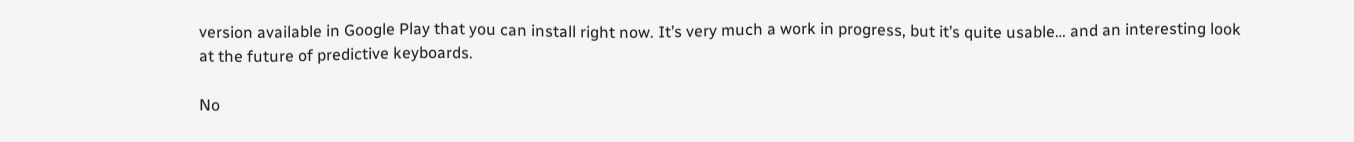version available in Google Play that you can install right now. It’s very much a work in progress, but it’s quite usable… and an interesting look at the future of predictive keyboards.

No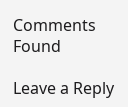Comments Found

Leave a Reply